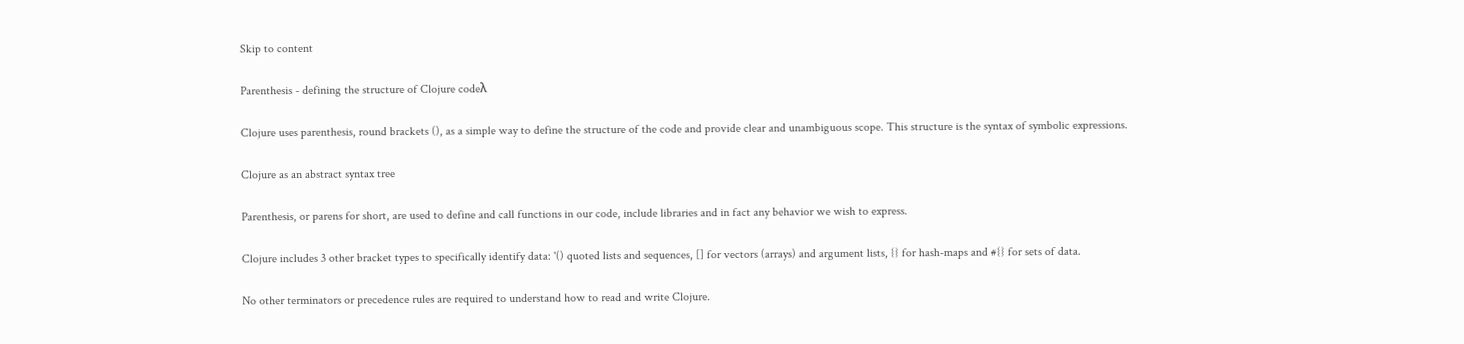Skip to content

Parenthesis - defining the structure of Clojure codeλ

Clojure uses parenthesis, round brackets (), as a simple way to define the structure of the code and provide clear and unambiguous scope. This structure is the syntax of symbolic expressions.

Clojure as an abstract syntax tree

Parenthesis, or parens for short, are used to define and call functions in our code, include libraries and in fact any behavior we wish to express.

Clojure includes 3 other bracket types to specifically identify data: '() quoted lists and sequences, [] for vectors (arrays) and argument lists, {} for hash-maps and #{} for sets of data.

No other terminators or precedence rules are required to understand how to read and write Clojure.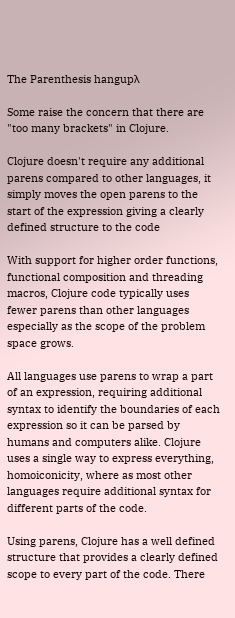The Parenthesis hangupλ

Some raise the concern that there are "too many brackets" in Clojure.

Clojure doesn't require any additional parens compared to other languages, it simply moves the open parens to the start of the expression giving a clearly defined structure to the code

With support for higher order functions, functional composition and threading macros, Clojure code typically uses fewer parens than other languages especially as the scope of the problem space grows.

All languages use parens to wrap a part of an expression, requiring additional syntax to identify the boundaries of each expression so it can be parsed by humans and computers alike. Clojure uses a single way to express everything, homoiconicity, where as most other languages require additional syntax for different parts of the code.

Using parens, Clojure has a well defined structure that provides a clearly defined scope to every part of the code. There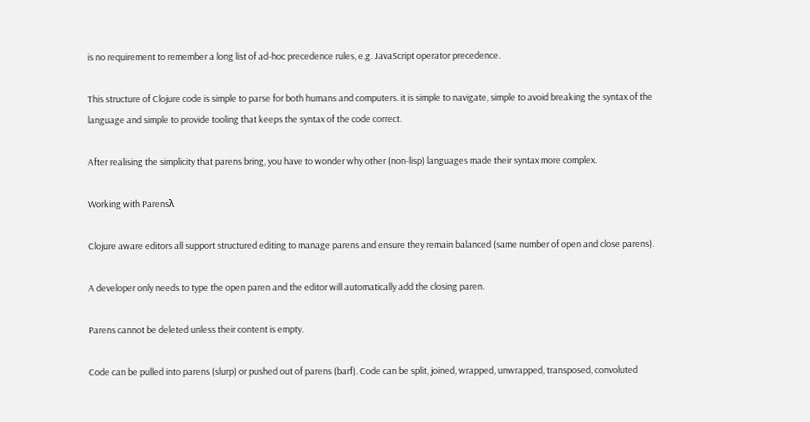is no requirement to remember a long list of ad-hoc precedence rules, e.g. JavaScript operator precedence.

This structure of Clojure code is simple to parse for both humans and computers. it is simple to navigate, simple to avoid breaking the syntax of the language and simple to provide tooling that keeps the syntax of the code correct.

After realising the simplicity that parens bring, you have to wonder why other (non-lisp) languages made their syntax more complex.

Working with Parensλ

Clojure aware editors all support structured editing to manage parens and ensure they remain balanced (same number of open and close parens).

A developer only needs to type the open paren and the editor will automatically add the closing paren.

Parens cannot be deleted unless their content is empty.

Code can be pulled into parens (slurp) or pushed out of parens (barf). Code can be split, joined, wrapped, unwrapped, transposed, convoluted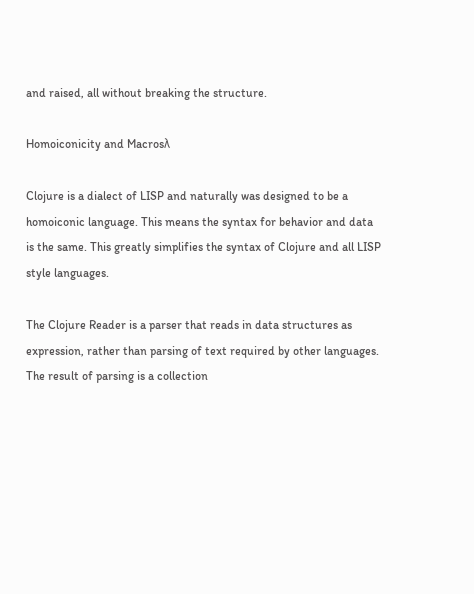and raised, all without breaking the structure.

Homoiconicity and Macrosλ

Clojure is a dialect of LISP and naturally was designed to be a homoiconic language. This means the syntax for behavior and data is the same. This greatly simplifies the syntax of Clojure and all LISP style languages.

The Clojure Reader is a parser that reads in data structures as expression, rather than parsing of text required by other languages. The result of parsing is a collection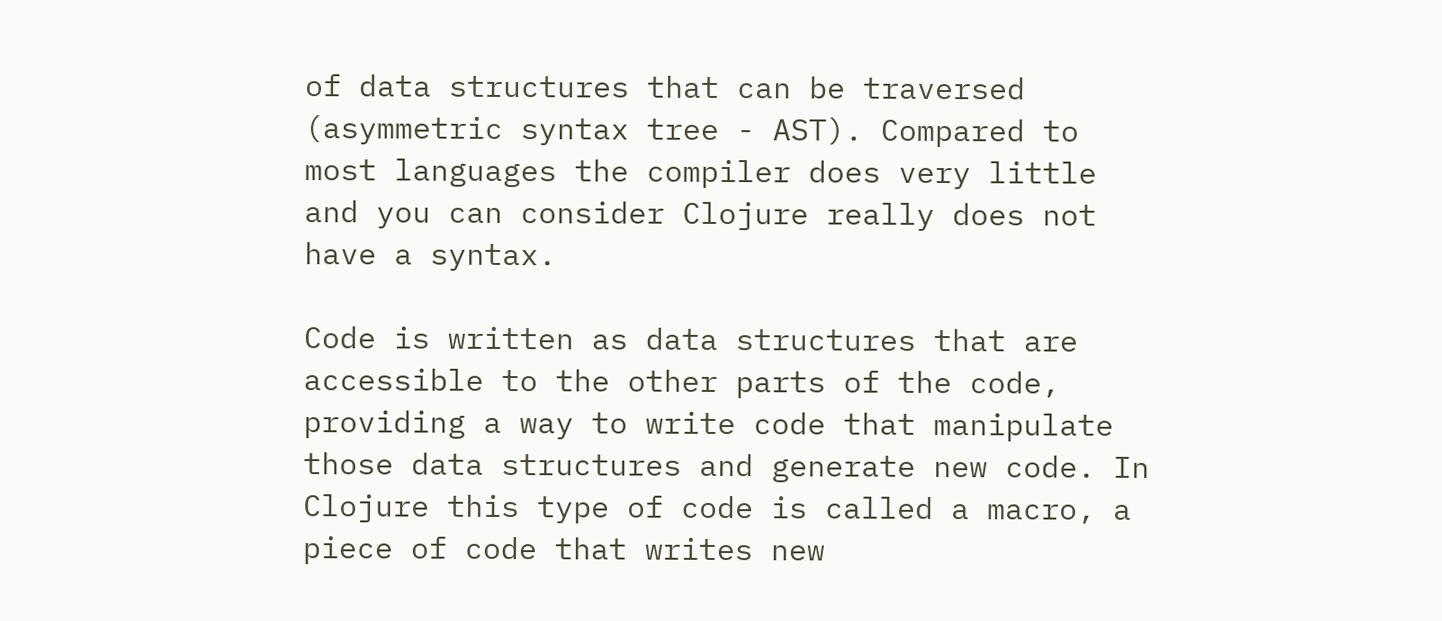of data structures that can be traversed (asymmetric syntax tree - AST). Compared to most languages the compiler does very little and you can consider Clojure really does not have a syntax.

Code is written as data structures that are accessible to the other parts of the code, providing a way to write code that manipulate those data structures and generate new code. In Clojure this type of code is called a macro, a piece of code that writes new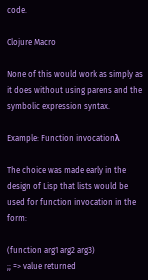code.

Clojure Macro

None of this would work as simply as it does without using parens and the symbolic expression syntax.

Example: Function invocationλ

The choice was made early in the design of Lisp that lists would be used for function invocation in the form:

(function arg1 arg2 arg3)
;; => value returned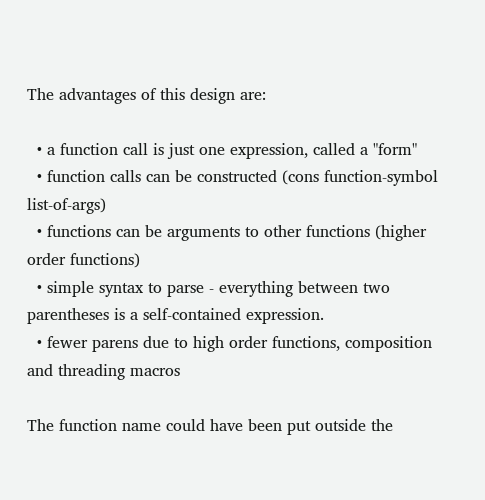The advantages of this design are:

  • a function call is just one expression, called a "form"
  • function calls can be constructed (cons function-symbol list-of-args)
  • functions can be arguments to other functions (higher order functions)
  • simple syntax to parse - everything between two parentheses is a self-contained expression.
  • fewer parens due to high order functions, composition and threading macros

The function name could have been put outside the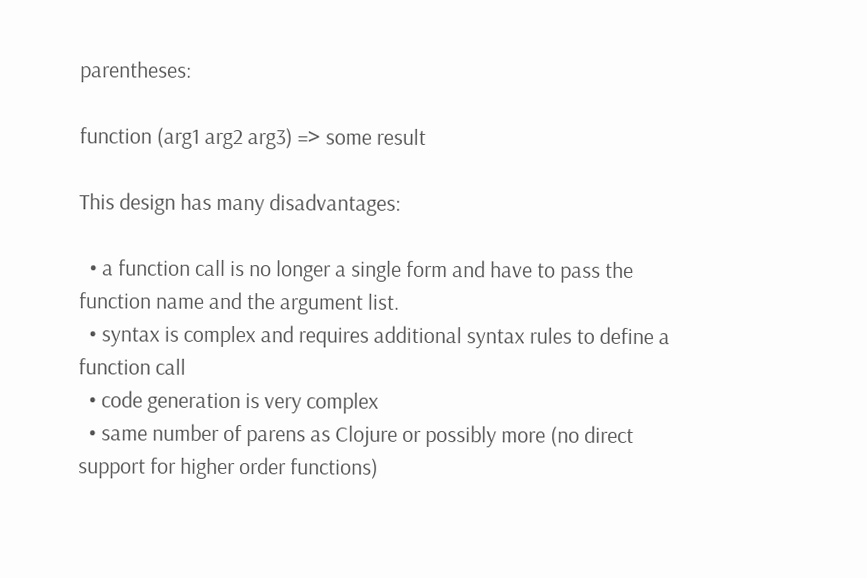parentheses:

function (arg1 arg2 arg3) => some result

This design has many disadvantages:

  • a function call is no longer a single form and have to pass the function name and the argument list.
  • syntax is complex and requires additional syntax rules to define a function call
  • code generation is very complex
  • same number of parens as Clojure or possibly more (no direct support for higher order functions)